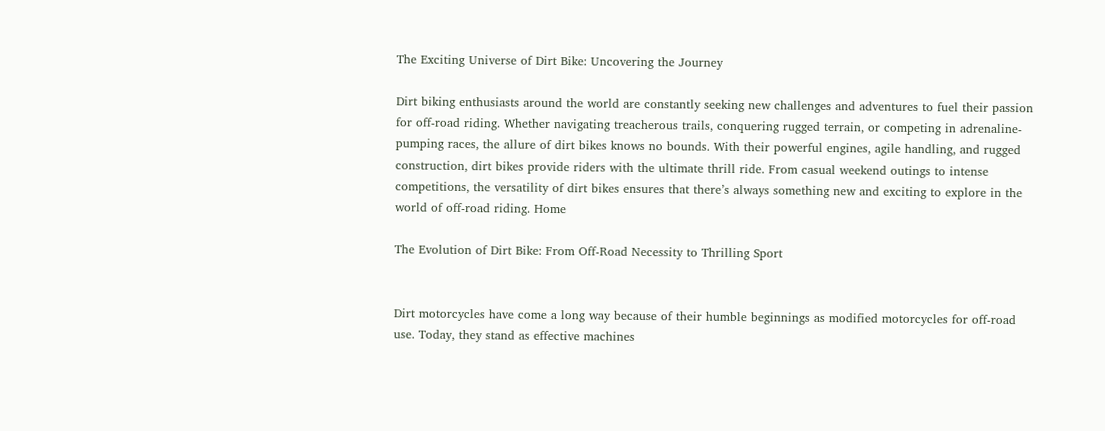The Exciting Universe of Dirt Bike: Uncovering the Journey

Dirt biking enthusiasts around the world are constantly seeking new challenges and adventures to fuel their passion for off-road riding. Whether navigating treacherous trails, conquering rugged terrain, or competing in adrenaline-pumping races, the allure of dirt bikes knows no bounds. With their powerful engines, agile handling, and rugged construction, dirt bikes provide riders with the ultimate thrill ride. From casual weekend outings to intense competitions, the versatility of dirt bikes ensures that there’s always something new and exciting to explore in the world of off-road riding. Home

The Evolution of Dirt Bike: From Off-Road Necessity to Thrilling Sport


Dirt motorcycles have come a long way because of their humble beginnings as modified motorcycles for off-road use. Today, they stand as effective machines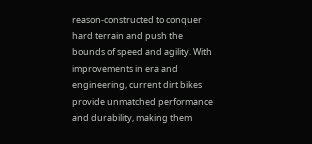reason-constructed to conquer hard terrain and push the bounds of speed and agility. With improvements in era and engineering, current dirt bikes provide unmatched performance and durability, making them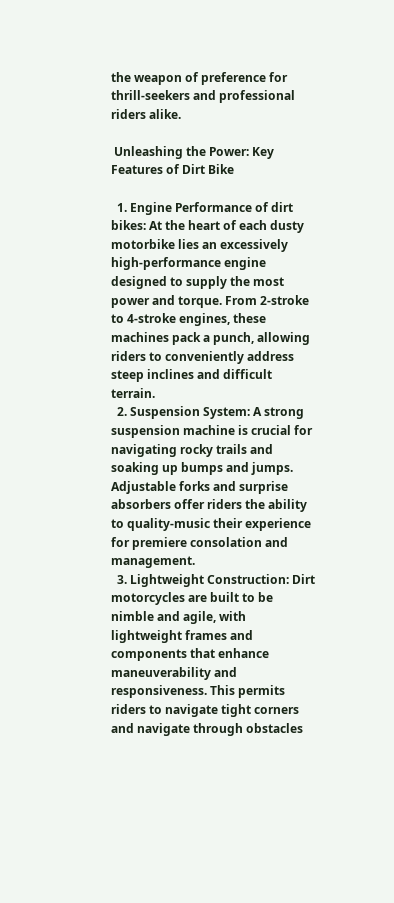the weapon of preference for thrill-seekers and professional riders alike.

 Unleashing the Power: Key Features of Dirt Bike

  1. Engine Performance of dirt bikes: At the heart of each dusty motorbike lies an excessively high-performance engine designed to supply the most power and torque. From 2-stroke to 4-stroke engines, these machines pack a punch, allowing riders to conveniently address steep inclines and difficult terrain.
  2. Suspension System: A strong suspension machine is crucial for navigating rocky trails and soaking up bumps and jumps. Adjustable forks and surprise absorbers offer riders the ability to quality-music their experience for premiere consolation and management.
  3. Lightweight Construction: Dirt motorcycles are built to be nimble and agile, with lightweight frames and components that enhance maneuverability and responsiveness. This permits riders to navigate tight corners and navigate through obstacles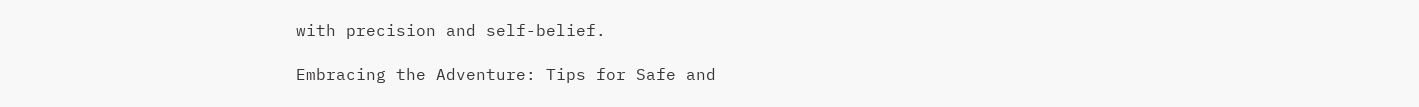with precision and self-belief.

Embracing the Adventure: Tips for Safe and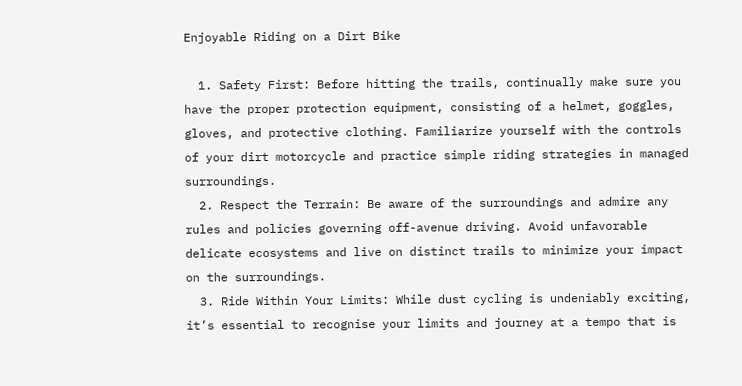Enjoyable Riding on a Dirt Bike

  1. Safety First: Before hitting the trails, continually make sure you have the proper protection equipment, consisting of a helmet, goggles, gloves, and protective clothing. Familiarize yourself with the controls of your dirt motorcycle and practice simple riding strategies in managed surroundings.
  2. Respect the Terrain: Be aware of the surroundings and admire any rules and policies governing off-avenue driving. Avoid unfavorable delicate ecosystems and live on distinct trails to minimize your impact on the surroundings.
  3. Ride Within Your Limits: While dust cycling is undeniably exciting, it’s essential to recognise your limits and journey at a tempo that is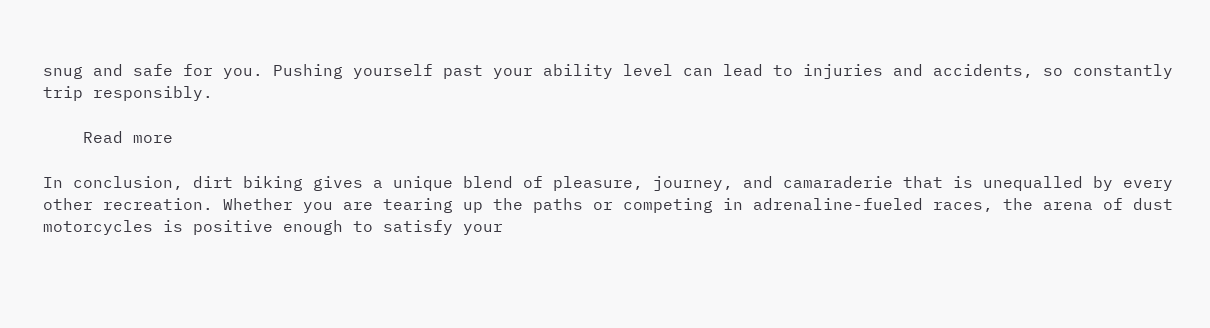snug and safe for you. Pushing yourself past your ability level can lead to injuries and accidents, so constantly trip responsibly.

    Read more

In conclusion, dirt biking gives a unique blend of pleasure, journey, and camaraderie that is unequalled by every other recreation. Whether you are tearing up the paths or competing in adrenaline-fueled races, the arena of dust motorcycles is positive enough to satisfy your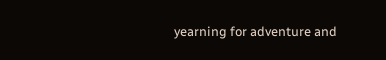yearning for adventure and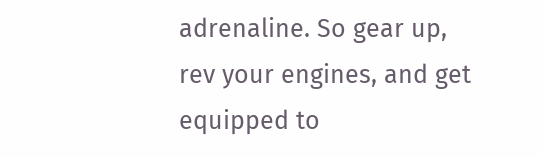adrenaline. So gear up, rev your engines, and get equipped to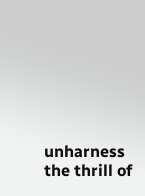unharness the thrill of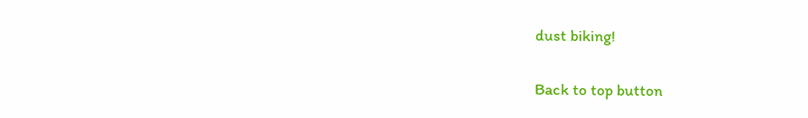dust biking!

Back to top button